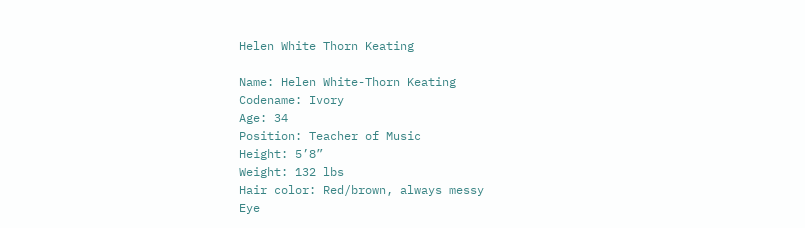Helen White Thorn Keating

Name: Helen White-Thorn Keating
Codename: Ivory
Age: 34
Position: Teacher of Music
Height: 5’8”
Weight: 132 lbs
Hair color: Red/brown, always messy
Eye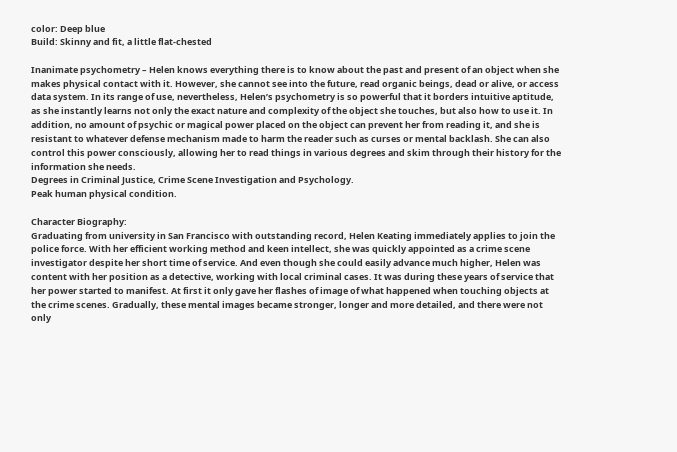color: Deep blue
Build: Skinny and fit, a little flat-chested

Inanimate psychometry – Helen knows everything there is to know about the past and present of an object when she makes physical contact with it. However, she cannot see into the future, read organic beings, dead or alive, or access data system. In its range of use, nevertheless, Helen’s psychometry is so powerful that it borders intuitive aptitude, as she instantly learns not only the exact nature and complexity of the object she touches, but also how to use it. In addition, no amount of psychic or magical power placed on the object can prevent her from reading it, and she is resistant to whatever defense mechanism made to harm the reader such as curses or mental backlash. She can also control this power consciously, allowing her to read things in various degrees and skim through their history for the information she needs.
Degrees in Criminal Justice, Crime Scene Investigation and Psychology.
Peak human physical condition.

Character Biography:
Graduating from university in San Francisco with outstanding record, Helen Keating immediately applies to join the police force. With her efficient working method and keen intellect, she was quickly appointed as a crime scene investigator despite her short time of service. And even though she could easily advance much higher, Helen was content with her position as a detective, working with local criminal cases. It was during these years of service that her power started to manifest. At first it only gave her flashes of image of what happened when touching objects at the crime scenes. Gradually, these mental images became stronger, longer and more detailed, and there were not only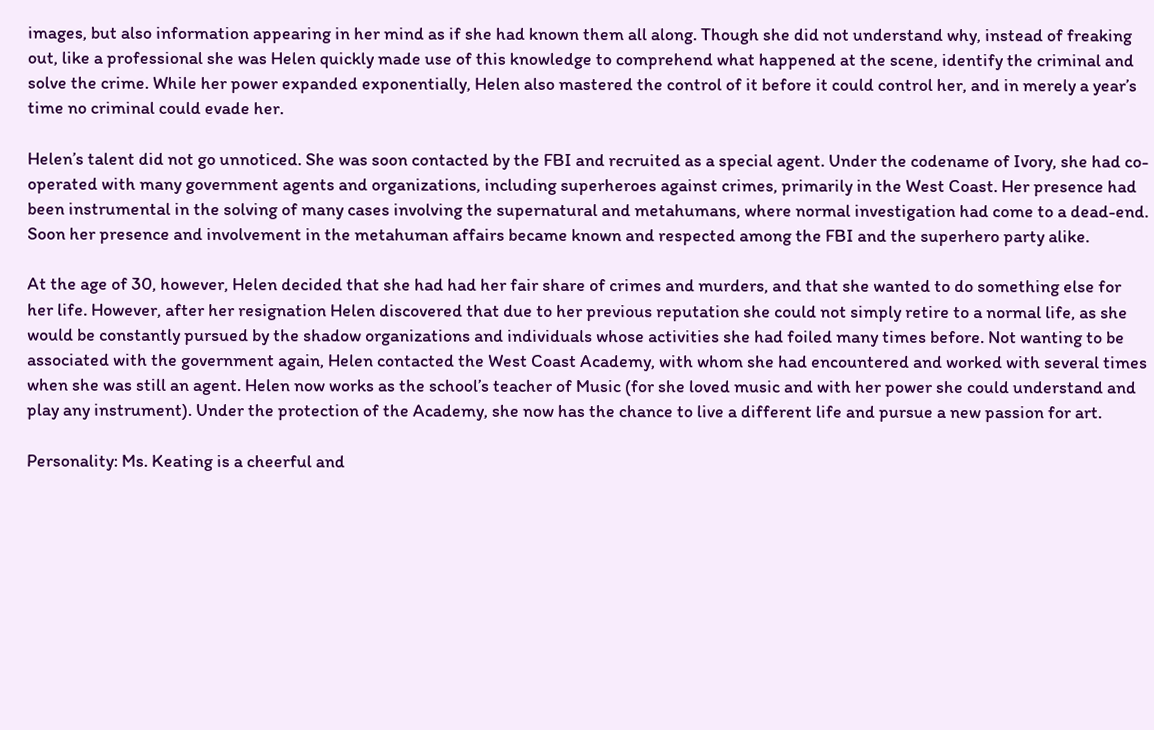images, but also information appearing in her mind as if she had known them all along. Though she did not understand why, instead of freaking out, like a professional she was Helen quickly made use of this knowledge to comprehend what happened at the scene, identify the criminal and solve the crime. While her power expanded exponentially, Helen also mastered the control of it before it could control her, and in merely a year’s time no criminal could evade her.

Helen’s talent did not go unnoticed. She was soon contacted by the FBI and recruited as a special agent. Under the codename of Ivory, she had co-operated with many government agents and organizations, including superheroes against crimes, primarily in the West Coast. Her presence had been instrumental in the solving of many cases involving the supernatural and metahumans, where normal investigation had come to a dead-end. Soon her presence and involvement in the metahuman affairs became known and respected among the FBI and the superhero party alike.

At the age of 30, however, Helen decided that she had had her fair share of crimes and murders, and that she wanted to do something else for her life. However, after her resignation Helen discovered that due to her previous reputation she could not simply retire to a normal life, as she would be constantly pursued by the shadow organizations and individuals whose activities she had foiled many times before. Not wanting to be associated with the government again, Helen contacted the West Coast Academy, with whom she had encountered and worked with several times when she was still an agent. Helen now works as the school’s teacher of Music (for she loved music and with her power she could understand and play any instrument). Under the protection of the Academy, she now has the chance to live a different life and pursue a new passion for art.

Personality: Ms. Keating is a cheerful and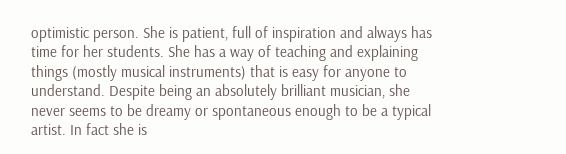optimistic person. She is patient, full of inspiration and always has time for her students. She has a way of teaching and explaining things (mostly musical instruments) that is easy for anyone to understand. Despite being an absolutely brilliant musician, she never seems to be dreamy or spontaneous enough to be a typical artist. In fact she is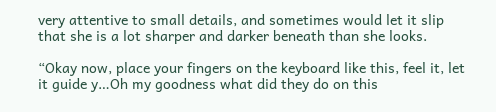very attentive to small details, and sometimes would let it slip that she is a lot sharper and darker beneath than she looks.

“Okay now, place your fingers on the keyboard like this, feel it, let it guide y…Oh my goodness what did they do on this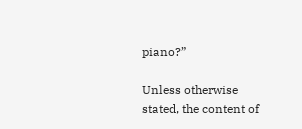piano?”

Unless otherwise stated, the content of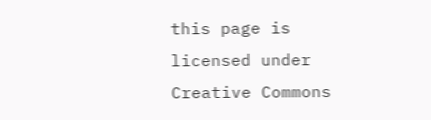this page is licensed under Creative Commons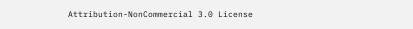Attribution-NonCommercial 3.0 License